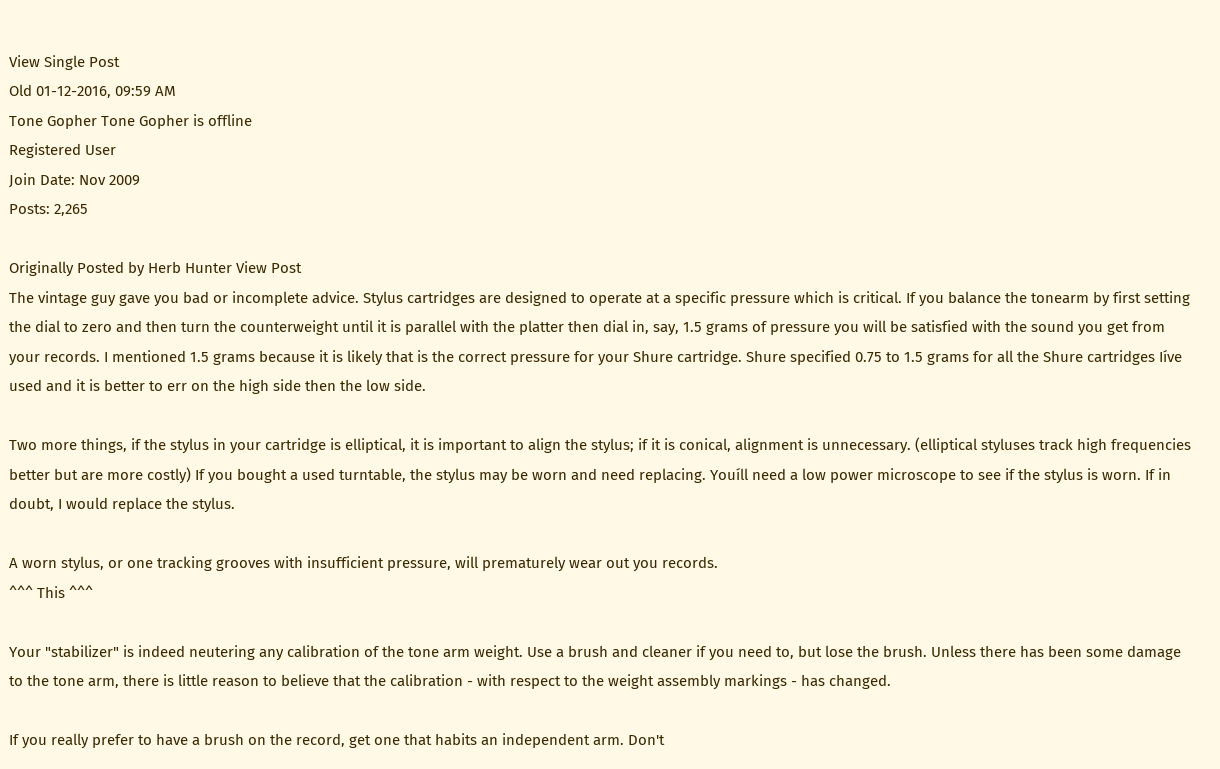View Single Post
Old 01-12-2016, 09:59 AM
Tone Gopher Tone Gopher is offline
Registered User
Join Date: Nov 2009
Posts: 2,265

Originally Posted by Herb Hunter View Post
The vintage guy gave you bad or incomplete advice. Stylus cartridges are designed to operate at a specific pressure which is critical. If you balance the tonearm by first setting the dial to zero and then turn the counterweight until it is parallel with the platter then dial in, say, 1.5 grams of pressure you will be satisfied with the sound you get from your records. I mentioned 1.5 grams because it is likely that is the correct pressure for your Shure cartridge. Shure specified 0.75 to 1.5 grams for all the Shure cartridges Iíve used and it is better to err on the high side then the low side.

Two more things, if the stylus in your cartridge is elliptical, it is important to align the stylus; if it is conical, alignment is unnecessary. (elliptical styluses track high frequencies better but are more costly) If you bought a used turntable, the stylus may be worn and need replacing. Youíll need a low power microscope to see if the stylus is worn. If in doubt, I would replace the stylus.

A worn stylus, or one tracking grooves with insufficient pressure, will prematurely wear out you records.
^^^ This ^^^

Your "stabilizer" is indeed neutering any calibration of the tone arm weight. Use a brush and cleaner if you need to, but lose the brush. Unless there has been some damage to the tone arm, there is little reason to believe that the calibration - with respect to the weight assembly markings - has changed.

If you really prefer to have a brush on the record, get one that habits an independent arm. Don't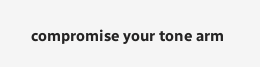compromise your tone arm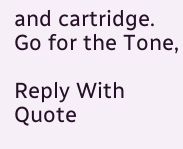and cartridge.
Go for the Tone,

Reply With Quote